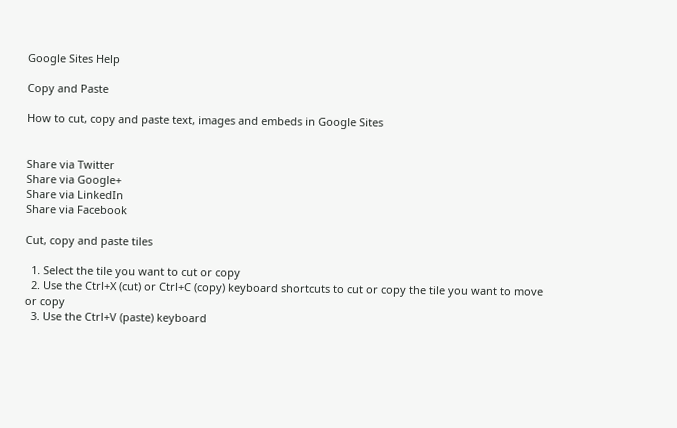Google Sites Help

Copy and Paste

How to cut, copy and paste text, images and embeds in Google Sites


Share via Twitter
Share via Google+
Share via LinkedIn
Share via Facebook

Cut, copy and paste tiles

  1. Select the tile you want to cut or copy
  2. Use the Ctrl+X (cut) or Ctrl+C (copy) keyboard shortcuts to cut or copy the tile you want to move or copy
  3. Use the Ctrl+V (paste) keyboard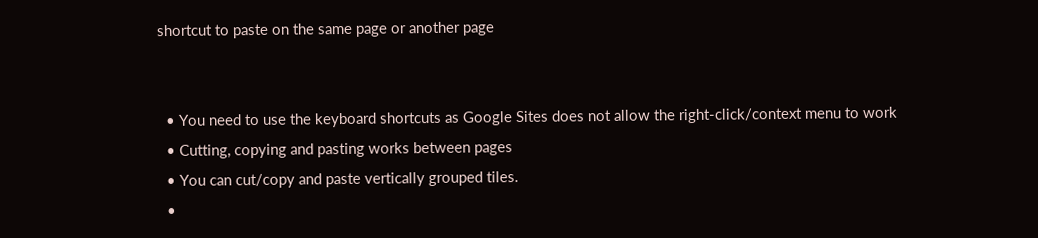shortcut to paste on the same page or another page


  • You need to use the keyboard shortcuts as Google Sites does not allow the right-click/context menu to work
  • Cutting, copying and pasting works between pages
  • You can cut/copy and paste vertically grouped tiles.
  •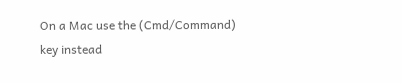On a Mac use the (Cmd/Command) key instead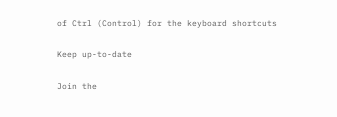of Ctrl (Control) for the keyboard shortcuts

Keep up-to-date

Join the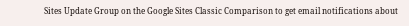Sites Update Group on the Google Sites Classic Comparison to get email notifications about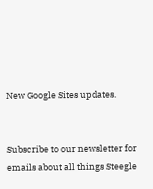New Google Sites updates.


Subscribe to our newsletter for emails about all things Steegle